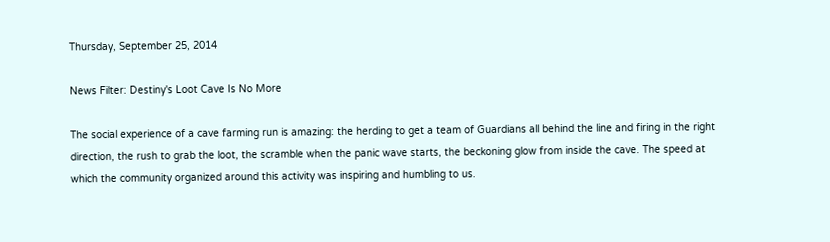Thursday, September 25, 2014

News Filter: Destiny's Loot Cave Is No More

The social experience of a cave farming run is amazing: the herding to get a team of Guardians all behind the line and firing in the right direction, the rush to grab the loot, the scramble when the panic wave starts, the beckoning glow from inside the cave. The speed at which the community organized around this activity was inspiring and humbling to us.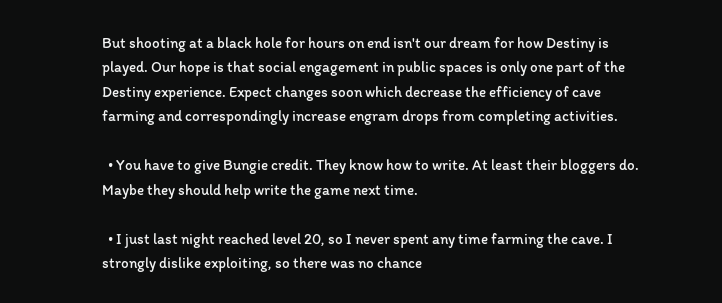But shooting at a black hole for hours on end isn't our dream for how Destiny is played. Our hope is that social engagement in public spaces is only one part of the Destiny experience. Expect changes soon which decrease the efficiency of cave farming and correspondingly increase engram drops from completing activities.

  • You have to give Bungie credit. They know how to write. At least their bloggers do. Maybe they should help write the game next time.

  • I just last night reached level 20, so I never spent any time farming the cave. I strongly dislike exploiting, so there was no chance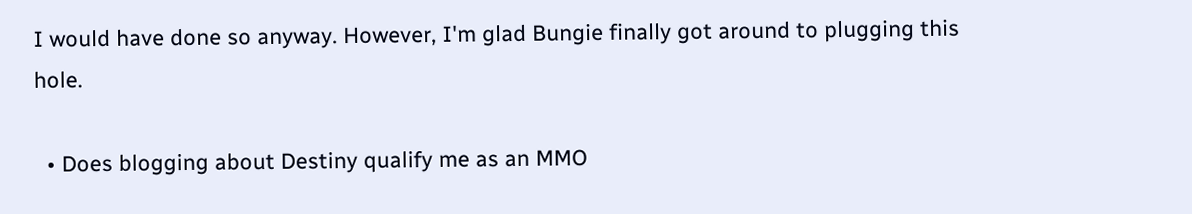I would have done so anyway. However, I'm glad Bungie finally got around to plugging this hole.

  • Does blogging about Destiny qualify me as an MMO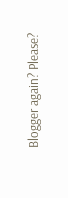Blogger again? Please?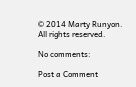© 2014 Marty Runyon. All rights reserved.

No comments:

Post a Comment